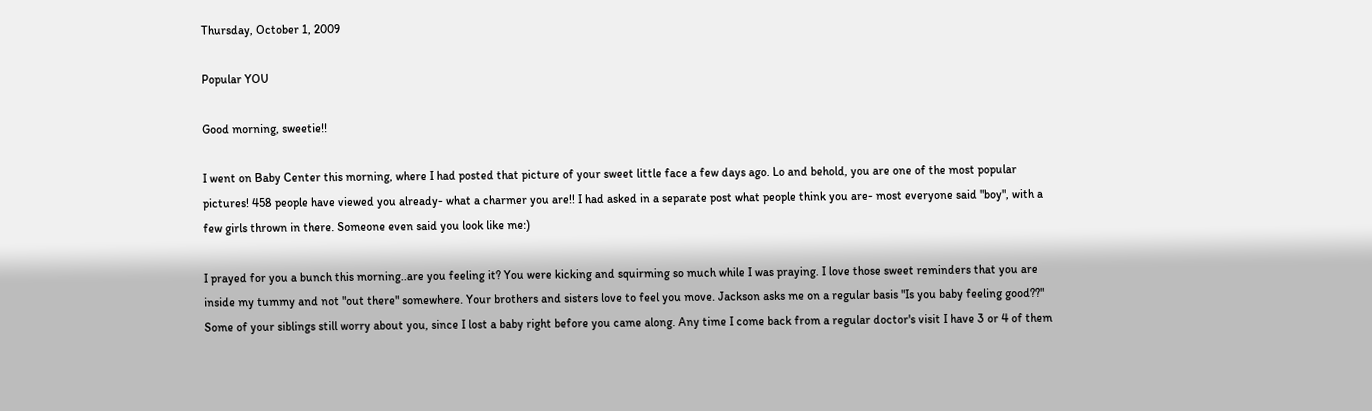Thursday, October 1, 2009

Popular YOU

Good morning, sweetie!!

I went on Baby Center this morning, where I had posted that picture of your sweet little face a few days ago. Lo and behold, you are one of the most popular pictures! 458 people have viewed you already- what a charmer you are!! I had asked in a separate post what people think you are- most everyone said "boy", with a few girls thrown in there. Someone even said you look like me:)

I prayed for you a bunch this morning..are you feeling it? You were kicking and squirming so much while I was praying. I love those sweet reminders that you are inside my tummy and not "out there" somewhere. Your brothers and sisters love to feel you move. Jackson asks me on a regular basis "Is you baby feeling good??" Some of your siblings still worry about you, since I lost a baby right before you came along. Any time I come back from a regular doctor's visit I have 3 or 4 of them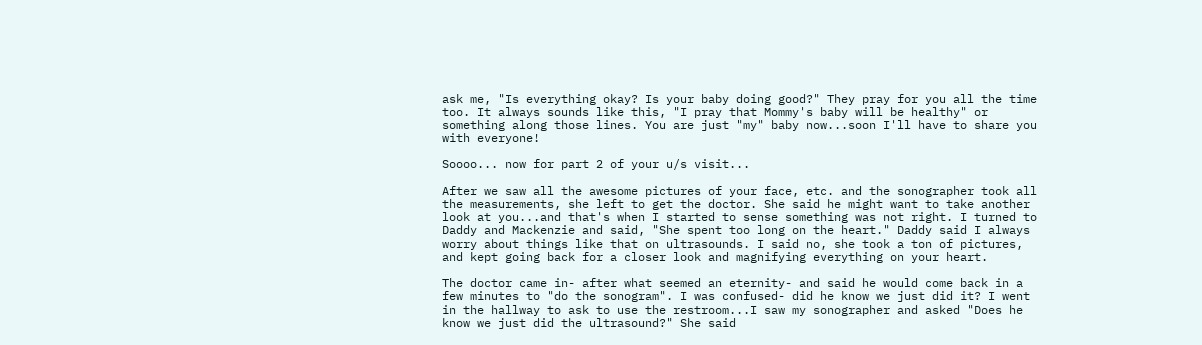ask me, "Is everything okay? Is your baby doing good?" They pray for you all the time too. It always sounds like this, "I pray that Mommy's baby will be healthy" or something along those lines. You are just "my" baby now...soon I'll have to share you with everyone!

Soooo... now for part 2 of your u/s visit...

After we saw all the awesome pictures of your face, etc. and the sonographer took all the measurements, she left to get the doctor. She said he might want to take another look at you...and that's when I started to sense something was not right. I turned to Daddy and Mackenzie and said, "She spent too long on the heart." Daddy said I always worry about things like that on ultrasounds. I said no, she took a ton of pictures, and kept going back for a closer look and magnifying everything on your heart.

The doctor came in- after what seemed an eternity- and said he would come back in a few minutes to "do the sonogram". I was confused- did he know we just did it? I went in the hallway to ask to use the restroom...I saw my sonographer and asked "Does he know we just did the ultrasound?" She said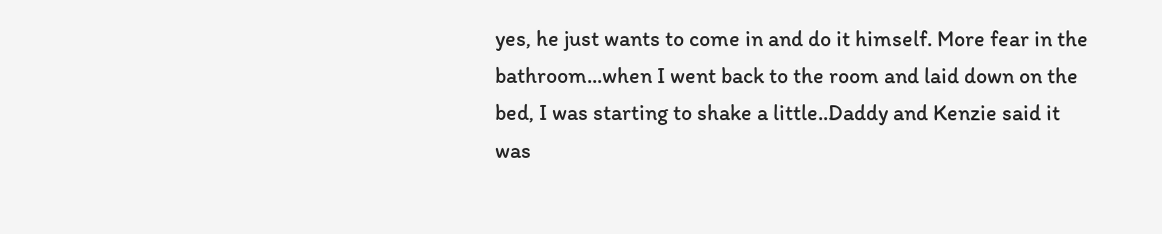yes, he just wants to come in and do it himself. More fear in the bathroom...when I went back to the room and laid down on the bed, I was starting to shake a little..Daddy and Kenzie said it was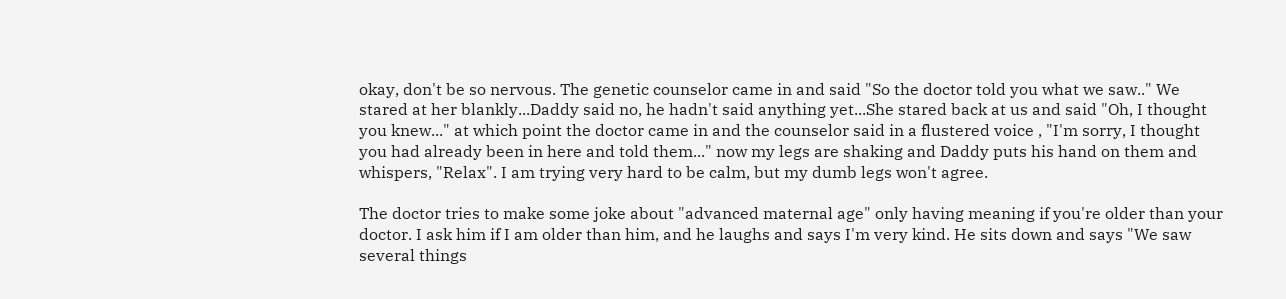okay, don't be so nervous. The genetic counselor came in and said "So the doctor told you what we saw.." We stared at her blankly...Daddy said no, he hadn't said anything yet...She stared back at us and said "Oh, I thought you knew..." at which point the doctor came in and the counselor said in a flustered voice , "I'm sorry, I thought you had already been in here and told them..." now my legs are shaking and Daddy puts his hand on them and whispers, "Relax". I am trying very hard to be calm, but my dumb legs won't agree.

The doctor tries to make some joke about "advanced maternal age" only having meaning if you're older than your doctor. I ask him if I am older than him, and he laughs and says I'm very kind. He sits down and says "We saw several things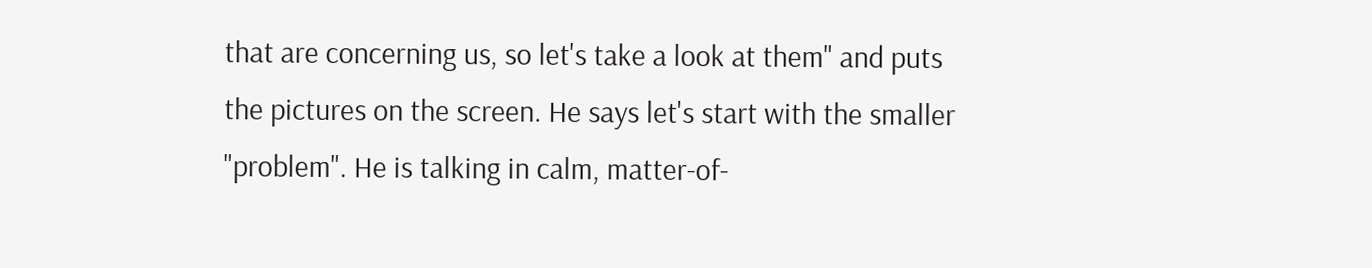that are concerning us, so let's take a look at them" and puts the pictures on the screen. He says let's start with the smaller "problem". He is talking in calm, matter-of-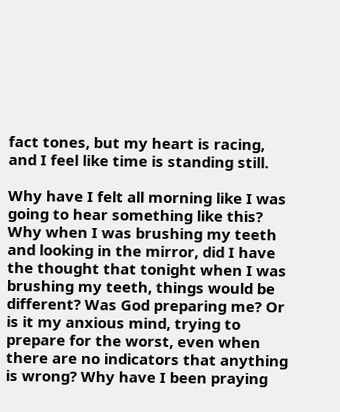fact tones, but my heart is racing, and I feel like time is standing still.

Why have I felt all morning like I was going to hear something like this? Why when I was brushing my teeth and looking in the mirror, did I have the thought that tonight when I was brushing my teeth, things would be different? Was God preparing me? Or is it my anxious mind, trying to prepare for the worst, even when there are no indicators that anything is wrong? Why have I been praying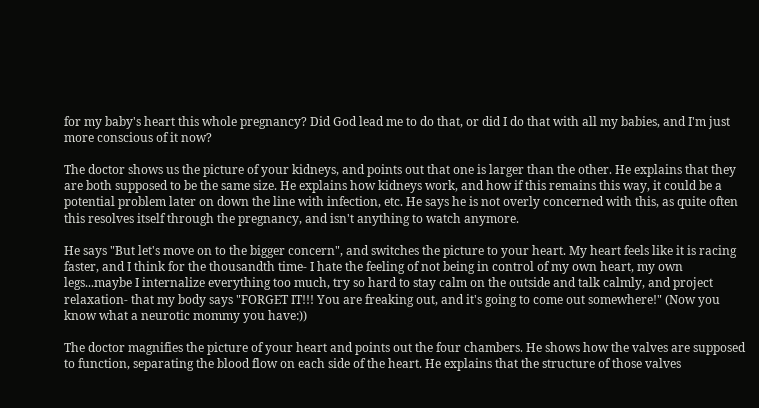for my baby's heart this whole pregnancy? Did God lead me to do that, or did I do that with all my babies, and I'm just more conscious of it now?

The doctor shows us the picture of your kidneys, and points out that one is larger than the other. He explains that they are both supposed to be the same size. He explains how kidneys work, and how if this remains this way, it could be a potential problem later on down the line with infection, etc. He says he is not overly concerned with this, as quite often this resolves itself through the pregnancy, and isn't anything to watch anymore.

He says "But let's move on to the bigger concern", and switches the picture to your heart. My heart feels like it is racing faster, and I think for the thousandth time- I hate the feeling of not being in control of my own heart, my own legs...maybe I internalize everything too much, try so hard to stay calm on the outside and talk calmly, and project relaxation- that my body says "FORGET IT!!! You are freaking out, and it's going to come out somewhere!" (Now you know what a neurotic mommy you have:))

The doctor magnifies the picture of your heart and points out the four chambers. He shows how the valves are supposed to function, separating the blood flow on each side of the heart. He explains that the structure of those valves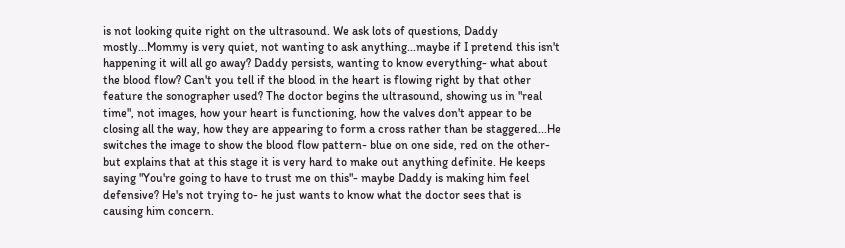is not looking quite right on the ultrasound. We ask lots of questions, Daddy mostly...Mommy is very quiet, not wanting to ask anything...maybe if I pretend this isn't happening it will all go away? Daddy persists, wanting to know everything- what about the blood flow? Can't you tell if the blood in the heart is flowing right by that other feature the sonographer used? The doctor begins the ultrasound, showing us in "real time", not images, how your heart is functioning, how the valves don't appear to be closing all the way, how they are appearing to form a cross rather than be staggered...He switches the image to show the blood flow pattern- blue on one side, red on the other- but explains that at this stage it is very hard to make out anything definite. He keeps saying "You're going to have to trust me on this"- maybe Daddy is making him feel defensive? He's not trying to- he just wants to know what the doctor sees that is causing him concern.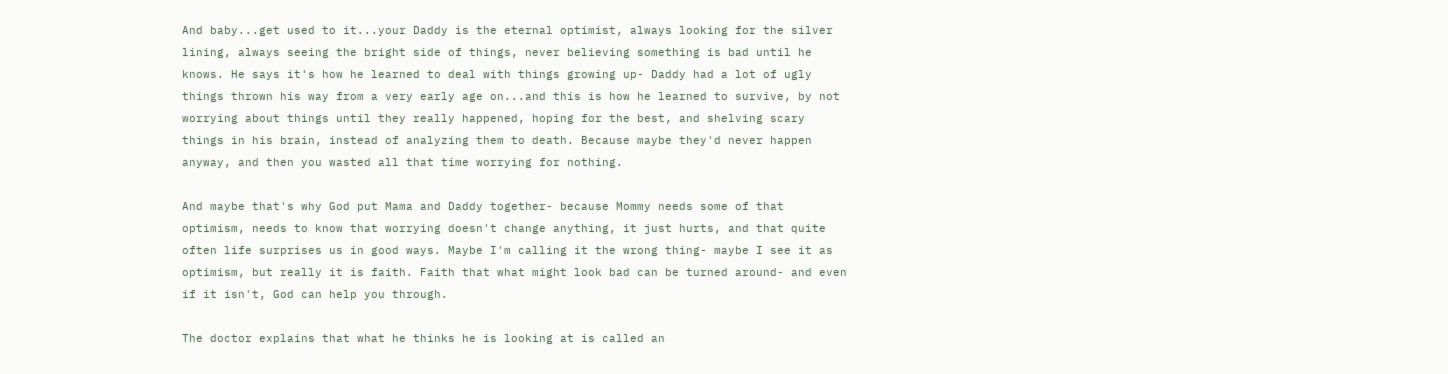And baby...get used to it...your Daddy is the eternal optimist, always looking for the silver lining, always seeing the bright side of things, never believing something is bad until he knows. He says it's how he learned to deal with things growing up- Daddy had a lot of ugly things thrown his way from a very early age on...and this is how he learned to survive, by not worrying about things until they really happened, hoping for the best, and shelving scary things in his brain, instead of analyzing them to death. Because maybe they'd never happen anyway, and then you wasted all that time worrying for nothing.

And maybe that's why God put Mama and Daddy together- because Mommy needs some of that optimism, needs to know that worrying doesn't change anything, it just hurts, and that quite often life surprises us in good ways. Maybe I'm calling it the wrong thing- maybe I see it as optimism, but really it is faith. Faith that what might look bad can be turned around- and even if it isn't, God can help you through.

The doctor explains that what he thinks he is looking at is called an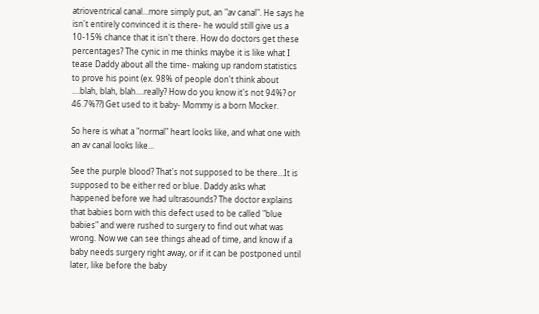atrioventrical canal...more simply put, an "av canal". He says he isn't entirely convinced it is there- he would still give us a 10-15% chance that it isn't there. How do doctors get these percentages? The cynic in me thinks maybe it is like what I tease Daddy about all the time- making up random statistics to prove his point (ex. 98% of people don't think about ....blah, blah, blah....really? How do you know it's not 94%? or 46.7%??) Get used to it baby- Mommy is a born Mocker.

So here is what a "normal" heart looks like, and what one with an av canal looks like...

See the purple blood? That's not supposed to be there...It is supposed to be either red or blue. Daddy asks what happened before we had ultrasounds? The doctor explains that babies born with this defect used to be called "blue babies" and were rushed to surgery to find out what was wrong. Now we can see things ahead of time, and know if a baby needs surgery right away, or if it can be postponed until later, like before the baby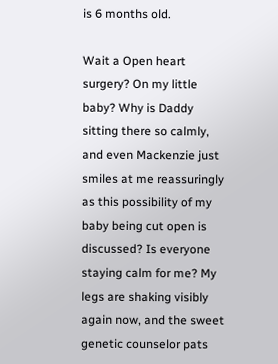is 6 months old.

Wait a Open heart surgery? On my little baby? Why is Daddy sitting there so calmly, and even Mackenzie just smiles at me reassuringly as this possibility of my baby being cut open is discussed? Is everyone staying calm for me? My legs are shaking visibly again now, and the sweet genetic counselor pats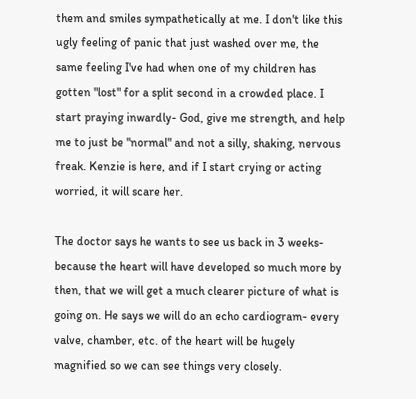them and smiles sympathetically at me. I don't like this ugly feeling of panic that just washed over me, the same feeling I've had when one of my children has gotten "lost" for a split second in a crowded place. I start praying inwardly- God, give me strength, and help me to just be "normal" and not a silly, shaking, nervous freak. Kenzie is here, and if I start crying or acting worried, it will scare her.

The doctor says he wants to see us back in 3 weeks- because the heart will have developed so much more by then, that we will get a much clearer picture of what is going on. He says we will do an echo cardiogram- every valve, chamber, etc. of the heart will be hugely magnified so we can see things very closely.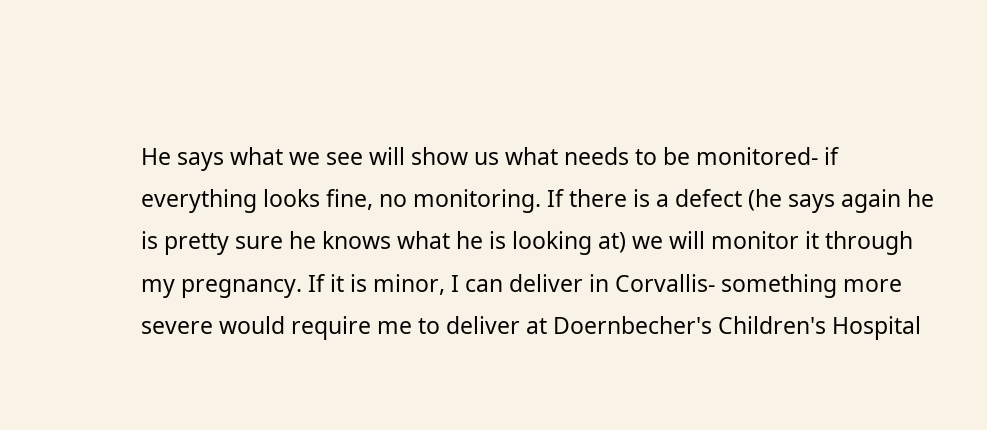He says what we see will show us what needs to be monitored- if everything looks fine, no monitoring. If there is a defect (he says again he is pretty sure he knows what he is looking at) we will monitor it through my pregnancy. If it is minor, I can deliver in Corvallis- something more severe would require me to deliver at Doernbecher's Children's Hospital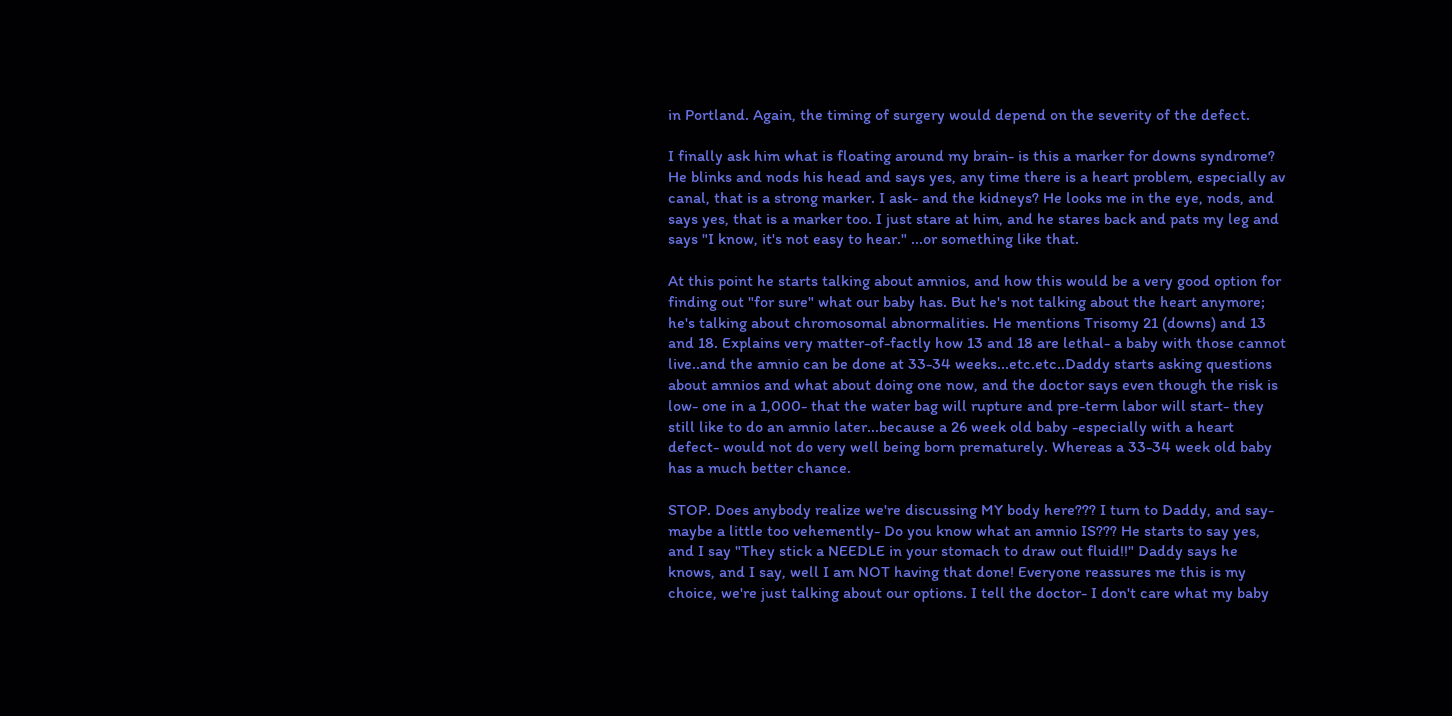in Portland. Again, the timing of surgery would depend on the severity of the defect.

I finally ask him what is floating around my brain- is this a marker for downs syndrome? He blinks and nods his head and says yes, any time there is a heart problem, especially av canal, that is a strong marker. I ask- and the kidneys? He looks me in the eye, nods, and says yes, that is a marker too. I just stare at him, and he stares back and pats my leg and says "I know, it's not easy to hear." ...or something like that.

At this point he starts talking about amnios, and how this would be a very good option for finding out "for sure" what our baby has. But he's not talking about the heart anymore; he's talking about chromosomal abnormalities. He mentions Trisomy 21 (downs) and 13 and 18. Explains very matter-of-factly how 13 and 18 are lethal- a baby with those cannot live..and the amnio can be done at 33-34 weeks...etc.etc..Daddy starts asking questions about amnios and what about doing one now, and the doctor says even though the risk is low- one in a 1,000- that the water bag will rupture and pre-term labor will start- they still like to do an amnio later...because a 26 week old baby -especially with a heart defect- would not do very well being born prematurely. Whereas a 33-34 week old baby has a much better chance.

STOP. Does anybody realize we're discussing MY body here??? I turn to Daddy, and say- maybe a little too vehemently- Do you know what an amnio IS??? He starts to say yes, and I say "They stick a NEEDLE in your stomach to draw out fluid!!" Daddy says he knows, and I say, well I am NOT having that done! Everyone reassures me this is my choice, we're just talking about our options. I tell the doctor- I don't care what my baby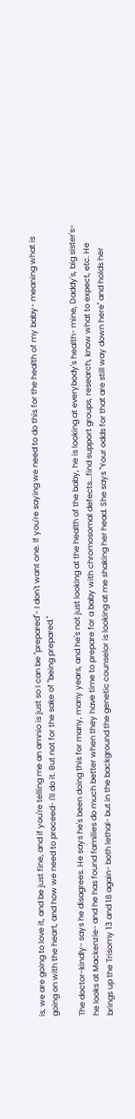is, we are going to love it, and be just fine, and if you're telling me an amnio is just so I can be "prepared"- I don't want one. If you're saying we need to do this for the health of my baby- meaning what is going on with the heart, and how we need to proceed- I'll do it. But not for the sake of "being prepared."

The doctor-kindly- says he disagrees. He says he's been doing this for many, many years, and he's not just looking at the health of the baby, he is looking at everybody's health- mine, Daddy's, big sister's- he looks at Mackenzie- and he has found families do much better when they have time to prepare for a baby with chromosomal defects...find support groups, research, know what to expect, etc. He brings up the Trisomy 13 and 18 again- both lethal- but in the background the genetic counselor is looking at me shaking her head. She says "Your odds for that are still way down here" and holds her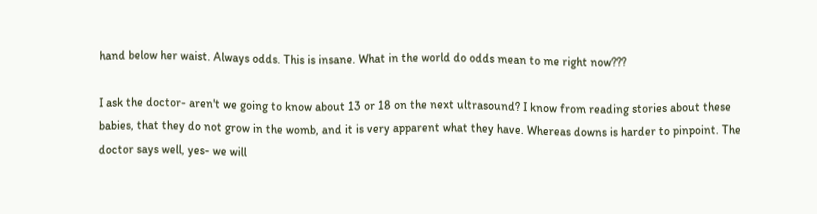hand below her waist. Always odds. This is insane. What in the world do odds mean to me right now???

I ask the doctor- aren't we going to know about 13 or 18 on the next ultrasound? I know from reading stories about these babies, that they do not grow in the womb, and it is very apparent what they have. Whereas downs is harder to pinpoint. The doctor says well, yes- we will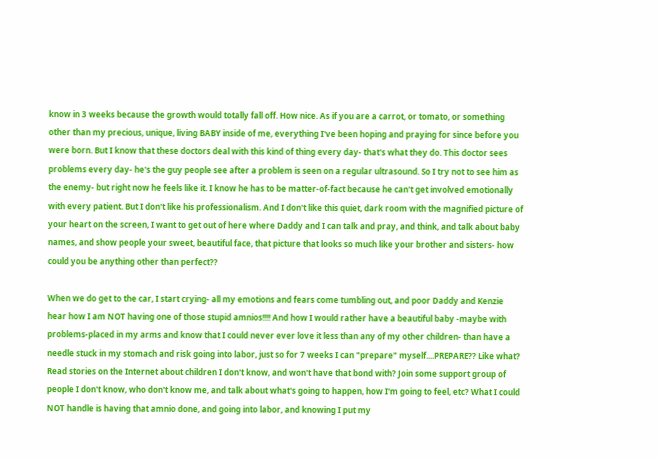know in 3 weeks because the growth would totally fall off. How nice. As if you are a carrot, or tomato, or something other than my precious, unique, living BABY inside of me, everything I've been hoping and praying for since before you were born. But I know that these doctors deal with this kind of thing every day- that's what they do. This doctor sees problems every day- he's the guy people see after a problem is seen on a regular ultrasound. So I try not to see him as the enemy- but right now he feels like it. I know he has to be matter-of-fact because he can't get involved emotionally with every patient. But I don't like his professionalism. And I don't like this quiet, dark room with the magnified picture of your heart on the screen, I want to get out of here where Daddy and I can talk and pray, and think, and talk about baby names, and show people your sweet, beautiful face, that picture that looks so much like your brother and sisters- how could you be anything other than perfect??

When we do get to the car, I start crying- all my emotions and fears come tumbling out, and poor Daddy and Kenzie hear how I am NOT having one of those stupid amnios!!!! And how I would rather have a beautiful baby -maybe with problems-placed in my arms and know that I could never ever love it less than any of my other children- than have a needle stuck in my stomach and risk going into labor, just so for 7 weeks I can "prepare" myself....PREPARE?? Like what? Read stories on the Internet about children I don't know, and won't have that bond with? Join some support group of people I don't know, who don't know me, and talk about what's going to happen, how I'm going to feel, etc? What I could NOT handle is having that amnio done, and going into labor, and knowing I put my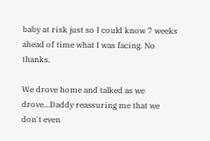baby at risk just so I could know 7 weeks ahead of time what I was facing. No thanks.

We drove home and talked as we drove...Daddy reassuring me that we don't even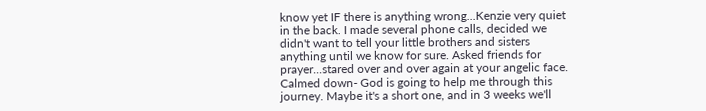know yet IF there is anything wrong...Kenzie very quiet in the back. I made several phone calls, decided we didn't want to tell your little brothers and sisters anything until we know for sure. Asked friends for prayer...stared over and over again at your angelic face. Calmed down- God is going to help me through this journey. Maybe it's a short one, and in 3 weeks we'll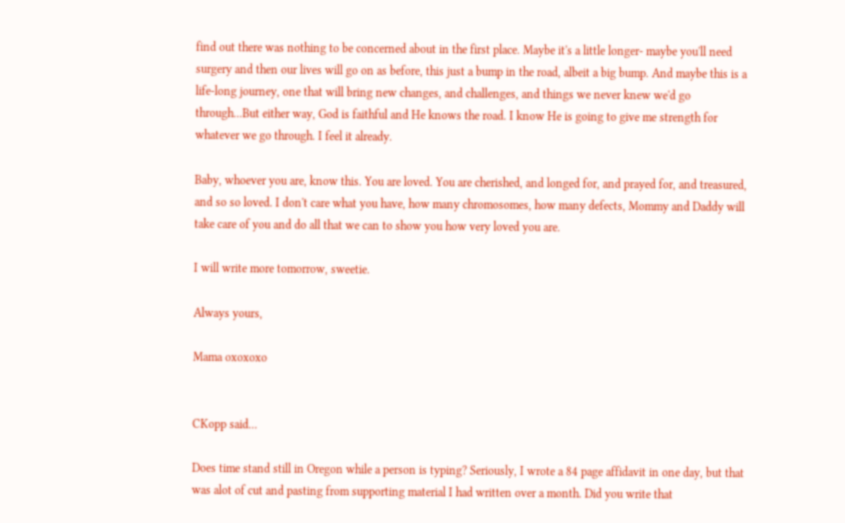find out there was nothing to be concerned about in the first place. Maybe it's a little longer- maybe you'll need surgery and then our lives will go on as before, this just a bump in the road, albeit a big bump. And maybe this is a life-long journey, one that will bring new changes, and challenges, and things we never knew we'd go through...But either way, God is faithful and He knows the road. I know He is going to give me strength for whatever we go through. I feel it already.

Baby, whoever you are, know this. You are loved. You are cherished, and longed for, and prayed for, and treasured, and so so loved. I don't care what you have, how many chromosomes, how many defects, Mommy and Daddy will take care of you and do all that we can to show you how very loved you are.

I will write more tomorrow, sweetie.

Always yours,

Mama oxoxoxo


CKopp said...

Does time stand still in Oregon while a person is typing? Seriously, I wrote a 84 page affidavit in one day, but that was alot of cut and pasting from supporting material I had written over a month. Did you write that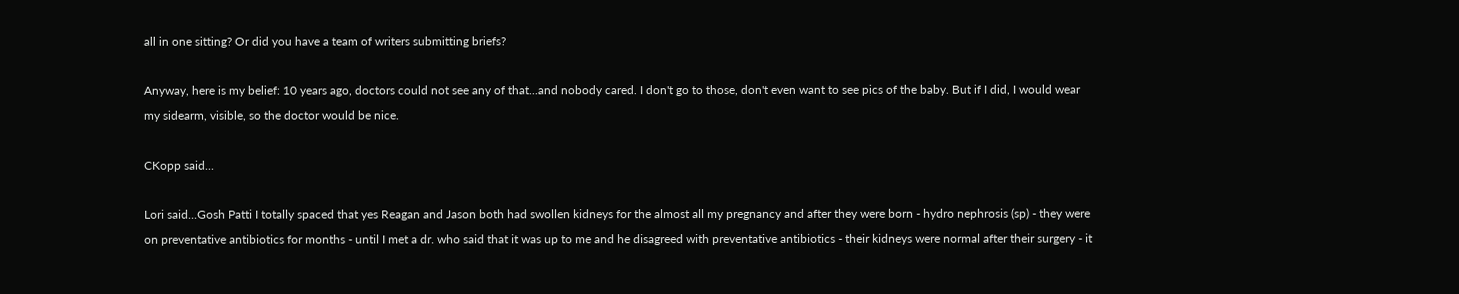all in one sitting? Or did you have a team of writers submitting briefs?

Anyway, here is my belief: 10 years ago, doctors could not see any of that...and nobody cared. I don't go to those, don't even want to see pics of the baby. But if I did, I would wear my sidearm, visible, so the doctor would be nice.

CKopp said...

Lori said...Gosh Patti I totally spaced that yes Reagan and Jason both had swollen kidneys for the almost all my pregnancy and after they were born - hydro nephrosis (sp) - they were on preventative antibiotics for months - until I met a dr. who said that it was up to me and he disagreed with preventative antibiotics - their kidneys were normal after their surgery - it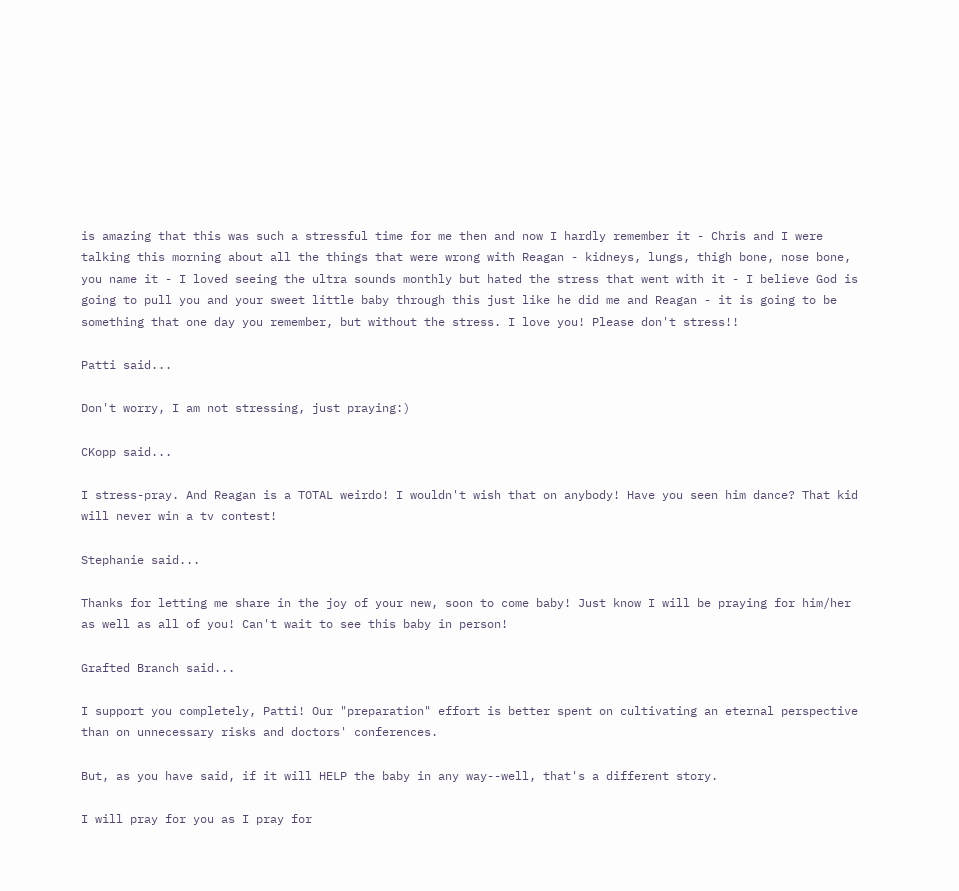is amazing that this was such a stressful time for me then and now I hardly remember it - Chris and I were talking this morning about all the things that were wrong with Reagan - kidneys, lungs, thigh bone, nose bone, you name it - I loved seeing the ultra sounds monthly but hated the stress that went with it - I believe God is going to pull you and your sweet little baby through this just like he did me and Reagan - it is going to be something that one day you remember, but without the stress. I love you! Please don't stress!!

Patti said...

Don't worry, I am not stressing, just praying:)

CKopp said...

I stress-pray. And Reagan is a TOTAL weirdo! I wouldn't wish that on anybody! Have you seen him dance? That kid will never win a tv contest!

Stephanie said...

Thanks for letting me share in the joy of your new, soon to come baby! Just know I will be praying for him/her as well as all of you! Can't wait to see this baby in person!

Grafted Branch said...

I support you completely, Patti! Our "preparation" effort is better spent on cultivating an eternal perspective than on unnecessary risks and doctors' conferences.

But, as you have said, if it will HELP the baby in any way--well, that's a different story.

I will pray for you as I pray for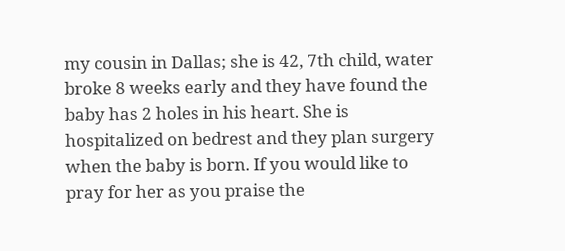my cousin in Dallas; she is 42, 7th child, water broke 8 weeks early and they have found the baby has 2 holes in his heart. She is hospitalized on bedrest and they plan surgery when the baby is born. If you would like to pray for her as you praise the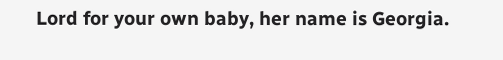Lord for your own baby, her name is Georgia.